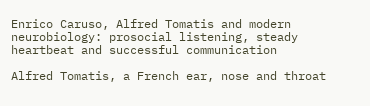Enrico Caruso, Alfred Tomatis and modern neurobiology: prosocial listening, steady heartbeat and successful communication

Alfred Tomatis, a French ear, nose and throat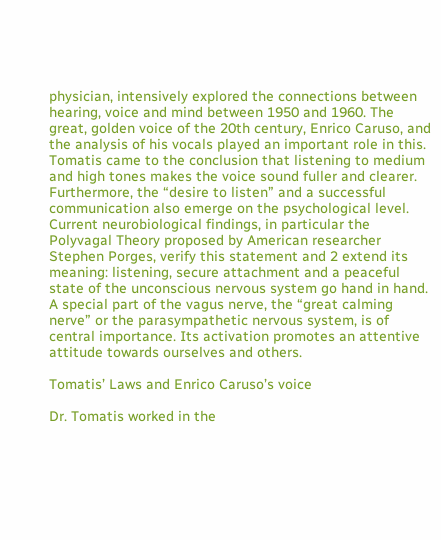physician, intensively explored the connections between hearing, voice and mind between 1950 and 1960. The great, golden voice of the 20th century, Enrico Caruso, and the analysis of his vocals played an important role in this. Tomatis came to the conclusion that listening to medium and high tones makes the voice sound fuller and clearer. Furthermore, the “desire to listen” and a successful communication also emerge on the psychological level. Current neurobiological findings, in particular the Polyvagal Theory proposed by American researcher Stephen Porges, verify this statement and 2 extend its meaning: listening, secure attachment and a peaceful state of the unconscious nervous system go hand in hand. A special part of the vagus nerve, the “great calming nerve” or the parasympathetic nervous system, is of central importance. Its activation promotes an attentive attitude towards ourselves and others.

Tomatis’ Laws and Enrico Caruso’s voice

Dr. Tomatis worked in the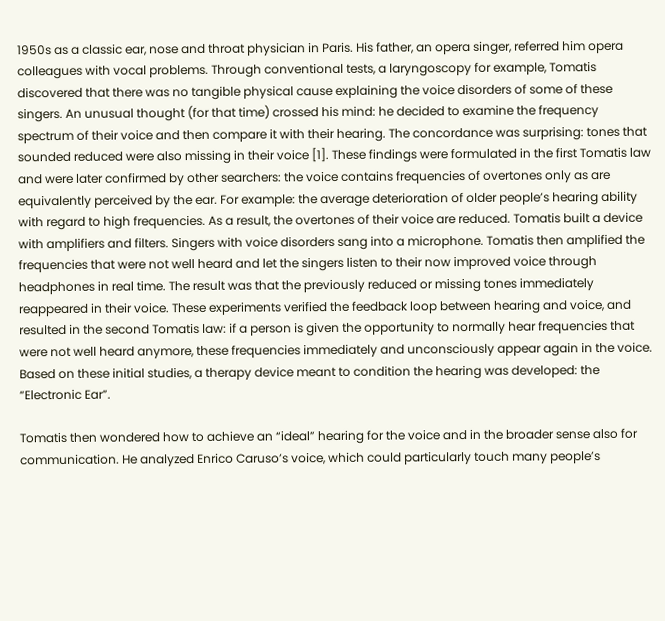1950s as a classic ear, nose and throat physician in Paris. His father, an opera singer, referred him opera colleagues with vocal problems. Through conventional tests, a laryngoscopy for example, Tomatis discovered that there was no tangible physical cause explaining the voice disorders of some of these singers. An unusual thought (for that time) crossed his mind: he decided to examine the frequency spectrum of their voice and then compare it with their hearing. The concordance was surprising: tones that sounded reduced were also missing in their voice [1]. These findings were formulated in the first Tomatis law and were later confirmed by other searchers: the voice contains frequencies of overtones only as are equivalently perceived by the ear. For example: the average deterioration of older people’s hearing ability with regard to high frequencies. As a result, the overtones of their voice are reduced. Tomatis built a device with amplifiers and filters. Singers with voice disorders sang into a microphone. Tomatis then amplified the frequencies that were not well heard and let the singers listen to their now improved voice through headphones in real time. The result was that the previously reduced or missing tones immediately reappeared in their voice. These experiments verified the feedback loop between hearing and voice, and resulted in the second Tomatis law: if a person is given the opportunity to normally hear frequencies that were not well heard anymore, these frequencies immediately and unconsciously appear again in the voice. Based on these initial studies, a therapy device meant to condition the hearing was developed: the “Electronic Ear”.

Tomatis then wondered how to achieve an “ideal” hearing for the voice and in the broader sense also for communication. He analyzed Enrico Caruso’s voice, which could particularly touch many people’s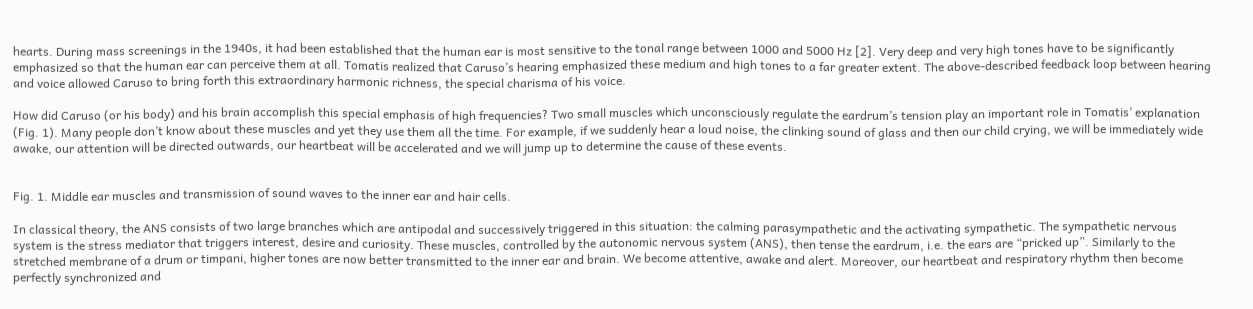hearts. During mass screenings in the 1940s, it had been established that the human ear is most sensitive to the tonal range between 1000 and 5000 Hz [2]. Very deep and very high tones have to be significantly emphasized so that the human ear can perceive them at all. Tomatis realized that Caruso’s hearing emphasized these medium and high tones to a far greater extent. The above-described feedback loop between hearing and voice allowed Caruso to bring forth this extraordinary harmonic richness, the special charisma of his voice.

How did Caruso (or his body) and his brain accomplish this special emphasis of high frequencies? Two small muscles which unconsciously regulate the eardrum’s tension play an important role in Tomatis’ explanation (Fig. 1). Many people don’t know about these muscles and yet they use them all the time. For example, if we suddenly hear a loud noise, the clinking sound of glass and then our child crying, we will be immediately wide awake, our attention will be directed outwards, our heartbeat will be accelerated and we will jump up to determine the cause of these events.


Fig. 1. Middle ear muscles and transmission of sound waves to the inner ear and hair cells.

In classical theory, the ANS consists of two large branches which are antipodal and successively triggered in this situation: the calming parasympathetic and the activating sympathetic. The sympathetic nervous system is the stress mediator that triggers interest, desire and curiosity. These muscles, controlled by the autonomic nervous system (ANS), then tense the eardrum, i.e. the ears are “pricked up”. Similarly to the stretched membrane of a drum or timpani, higher tones are now better transmitted to the inner ear and brain. We become attentive, awake and alert. Moreover, our heartbeat and respiratory rhythm then become perfectly synchronized and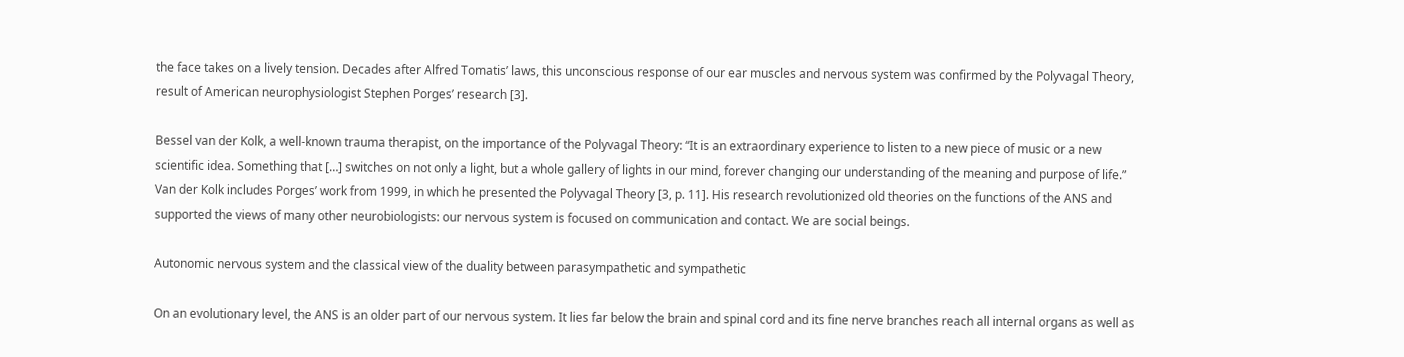the face takes on a lively tension. Decades after Alfred Tomatis’ laws, this unconscious response of our ear muscles and nervous system was confirmed by the Polyvagal Theory, result of American neurophysiologist Stephen Porges’ research [3].

Bessel van der Kolk, a well-known trauma therapist, on the importance of the Polyvagal Theory: “It is an extraordinary experience to listen to a new piece of music or a new scientific idea. Something that […] switches on not only a light, but a whole gallery of lights in our mind, forever changing our understanding of the meaning and purpose of life.” Van der Kolk includes Porges’ work from 1999, in which he presented the Polyvagal Theory [3, p. 11]. His research revolutionized old theories on the functions of the ANS and supported the views of many other neurobiologists: our nervous system is focused on communication and contact. We are social beings.

Autonomic nervous system and the classical view of the duality between parasympathetic and sympathetic

On an evolutionary level, the ANS is an older part of our nervous system. It lies far below the brain and spinal cord and its fine nerve branches reach all internal organs as well as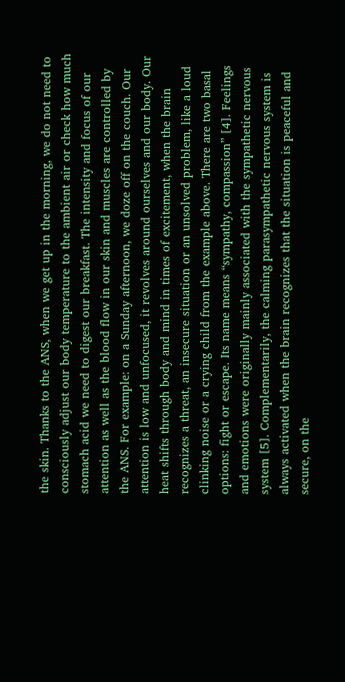the skin. Thanks to the ANS, when we get up in the morning, we do not need to consciously adjust our body temperature to the ambient air or check how much stomach acid we need to digest our breakfast. The intensity and focus of our attention as well as the blood flow in our skin and muscles are controlled by the ANS. For example: on a Sunday afternoon, we doze off on the couch. Our attention is low and unfocused, it revolves around ourselves and our body. Our heat shifts through body and mind in times of excitement, when the brain recognizes a threat, an insecure situation or an unsolved problem, like a loud clinking noise or a crying child from the example above. There are two basal options: fight or escape. Its name means “sympathy, compassion” [4]. Feelings and emotions were originally mainly associated with the sympathetic nervous system [5]. Complementarily, the calming parasympathetic nervous system is always activated when the brain recognizes that the situation is peaceful and secure, on the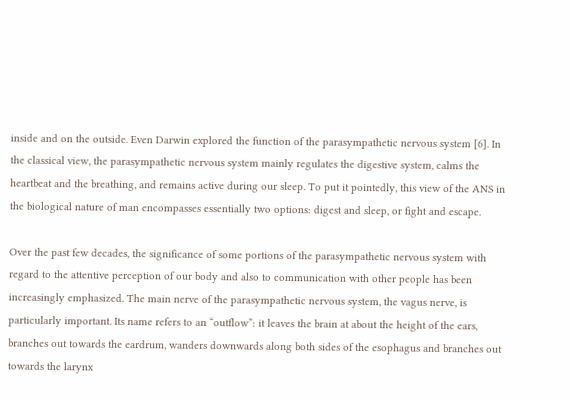inside and on the outside. Even Darwin explored the function of the parasympathetic nervous system [6]. In the classical view, the parasympathetic nervous system mainly regulates the digestive system, calms the heartbeat and the breathing, and remains active during our sleep. To put it pointedly, this view of the ANS in the biological nature of man encompasses essentially two options: digest and sleep, or fight and escape.

Over the past few decades, the significance of some portions of the parasympathetic nervous system with regard to the attentive perception of our body and also to communication with other people has been increasingly emphasized. The main nerve of the parasympathetic nervous system, the vagus nerve, is particularly important. Its name refers to an “outflow”: it leaves the brain at about the height of the ears, branches out towards the eardrum, wanders downwards along both sides of the esophagus and branches out towards the larynx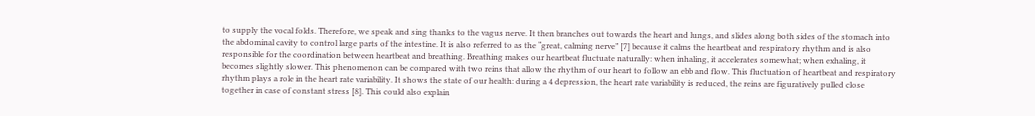to supply the vocal folds. Therefore, we speak and sing thanks to the vagus nerve. It then branches out towards the heart and lungs, and slides along both sides of the stomach into the abdominal cavity to control large parts of the intestine. It is also referred to as the “great, calming nerve” [7] because it calms the heartbeat and respiratory rhythm and is also responsible for the coordination between heartbeat and breathing. Breathing makes our heartbeat fluctuate naturally: when inhaling, it accelerates somewhat; when exhaling, it becomes slightly slower. This phenomenon can be compared with two reins that allow the rhythm of our heart to follow an ebb and flow. This fluctuation of heartbeat and respiratory rhythm plays a role in the heart rate variability. It shows the state of our health: during a 4 depression, the heart rate variability is reduced, the reins are figuratively pulled close together in case of constant stress [8]. This could also explain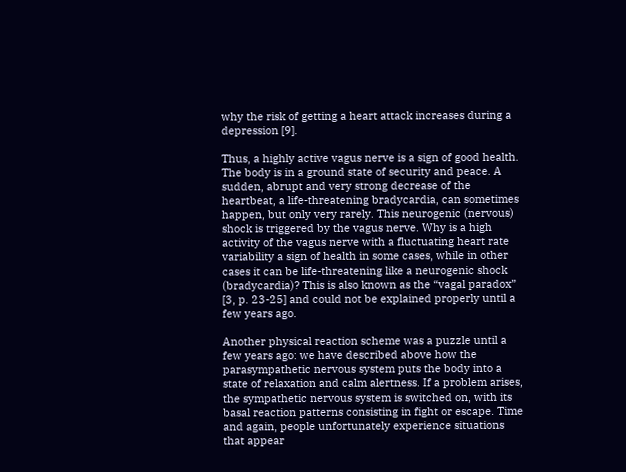why the risk of getting a heart attack increases during a depression [9].

Thus, a highly active vagus nerve is a sign of good health. The body is in a ground state of security and peace. A sudden, abrupt and very strong decrease of the heartbeat, a life-threatening bradycardia, can sometimes happen, but only very rarely. This neurogenic (nervous) shock is triggered by the vagus nerve. Why is a high activity of the vagus nerve with a fluctuating heart rate variability a sign of health in some cases, while in other cases it can be life-threatening like a neurogenic shock (bradycardia)? This is also known as the “vagal paradox” [3, p. 23-25] and could not be explained properly until a few years ago.

Another physical reaction scheme was a puzzle until a few years ago: we have described above how the parasympathetic nervous system puts the body into a state of relaxation and calm alertness. If a problem arises, the sympathetic nervous system is switched on, with its basal reaction patterns consisting in fight or escape. Time and again, people unfortunately experience situations that appear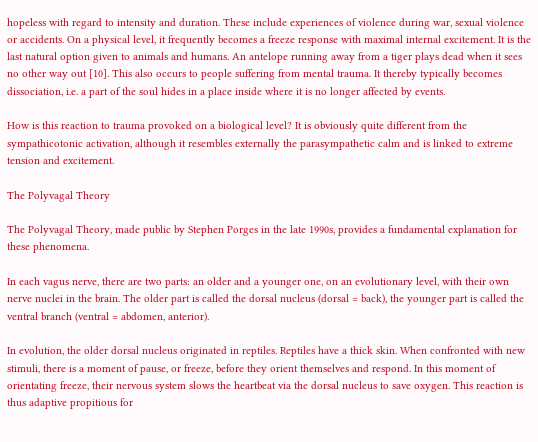hopeless with regard to intensity and duration. These include experiences of violence during war, sexual violence or accidents. On a physical level, it frequently becomes a freeze response with maximal internal excitement. It is the last natural option given to animals and humans. An antelope running away from a tiger plays dead when it sees no other way out [10]. This also occurs to people suffering from mental trauma. It thereby typically becomes dissociation, i.e. a part of the soul hides in a place inside where it is no longer affected by events.

How is this reaction to trauma provoked on a biological level? It is obviously quite different from the sympathicotonic activation, although it resembles externally the parasympathetic calm and is linked to extreme tension and excitement.

The Polyvagal Theory

The Polyvagal Theory, made public by Stephen Porges in the late 1990s, provides a fundamental explanation for these phenomena.

In each vagus nerve, there are two parts: an older and a younger one, on an evolutionary level, with their own nerve nuclei in the brain. The older part is called the dorsal nucleus (dorsal = back), the younger part is called the ventral branch (ventral = abdomen, anterior).

In evolution, the older dorsal nucleus originated in reptiles. Reptiles have a thick skin. When confronted with new stimuli, there is a moment of pause, or freeze, before they orient themselves and respond. In this moment of orientating freeze, their nervous system slows the heartbeat via the dorsal nucleus to save oxygen. This reaction is thus adaptive propitious for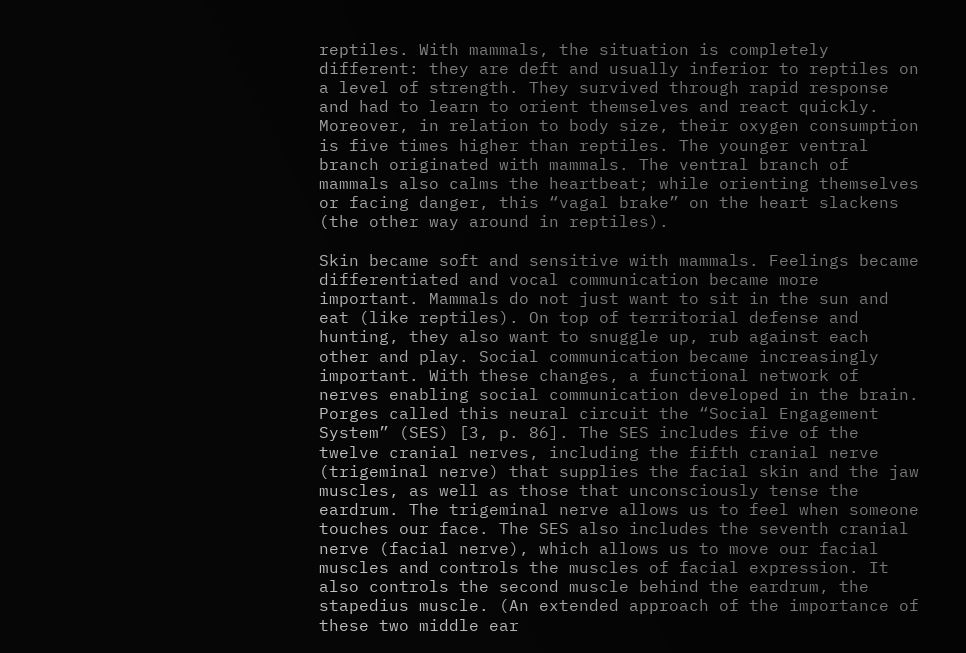reptiles. With mammals, the situation is completely different: they are deft and usually inferior to reptiles on a level of strength. They survived through rapid response and had to learn to orient themselves and react quickly. Moreover, in relation to body size, their oxygen consumption is five times higher than reptiles. The younger ventral branch originated with mammals. The ventral branch of mammals also calms the heartbeat; while orienting themselves or facing danger, this “vagal brake” on the heart slackens (the other way around in reptiles).

Skin became soft and sensitive with mammals. Feelings became differentiated and vocal communication became more important. Mammals do not just want to sit in the sun and eat (like reptiles). On top of territorial defense and hunting, they also want to snuggle up, rub against each other and play. Social communication became increasingly important. With these changes, a functional network of nerves enabling social communication developed in the brain. Porges called this neural circuit the “Social Engagement System” (SES) [3, p. 86]. The SES includes five of the twelve cranial nerves, including the fifth cranial nerve (trigeminal nerve) that supplies the facial skin and the jaw muscles, as well as those that unconsciously tense the eardrum. The trigeminal nerve allows us to feel when someone touches our face. The SES also includes the seventh cranial nerve (facial nerve), which allows us to move our facial muscles and controls the muscles of facial expression. It also controls the second muscle behind the eardrum, the stapedius muscle. (An extended approach of the importance of these two middle ear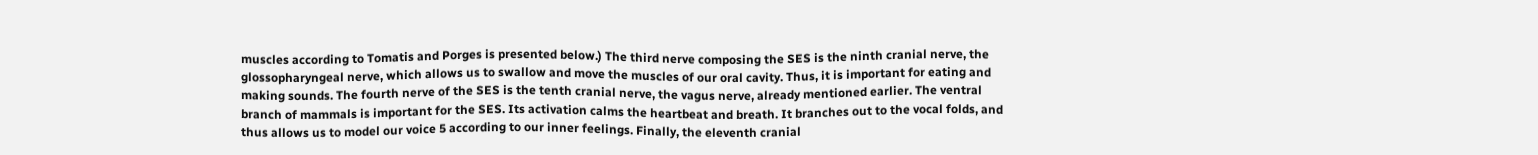muscles according to Tomatis and Porges is presented below.) The third nerve composing the SES is the ninth cranial nerve, the glossopharyngeal nerve, which allows us to swallow and move the muscles of our oral cavity. Thus, it is important for eating and making sounds. The fourth nerve of the SES is the tenth cranial nerve, the vagus nerve, already mentioned earlier. The ventral branch of mammals is important for the SES. Its activation calms the heartbeat and breath. It branches out to the vocal folds, and thus allows us to model our voice 5 according to our inner feelings. Finally, the eleventh cranial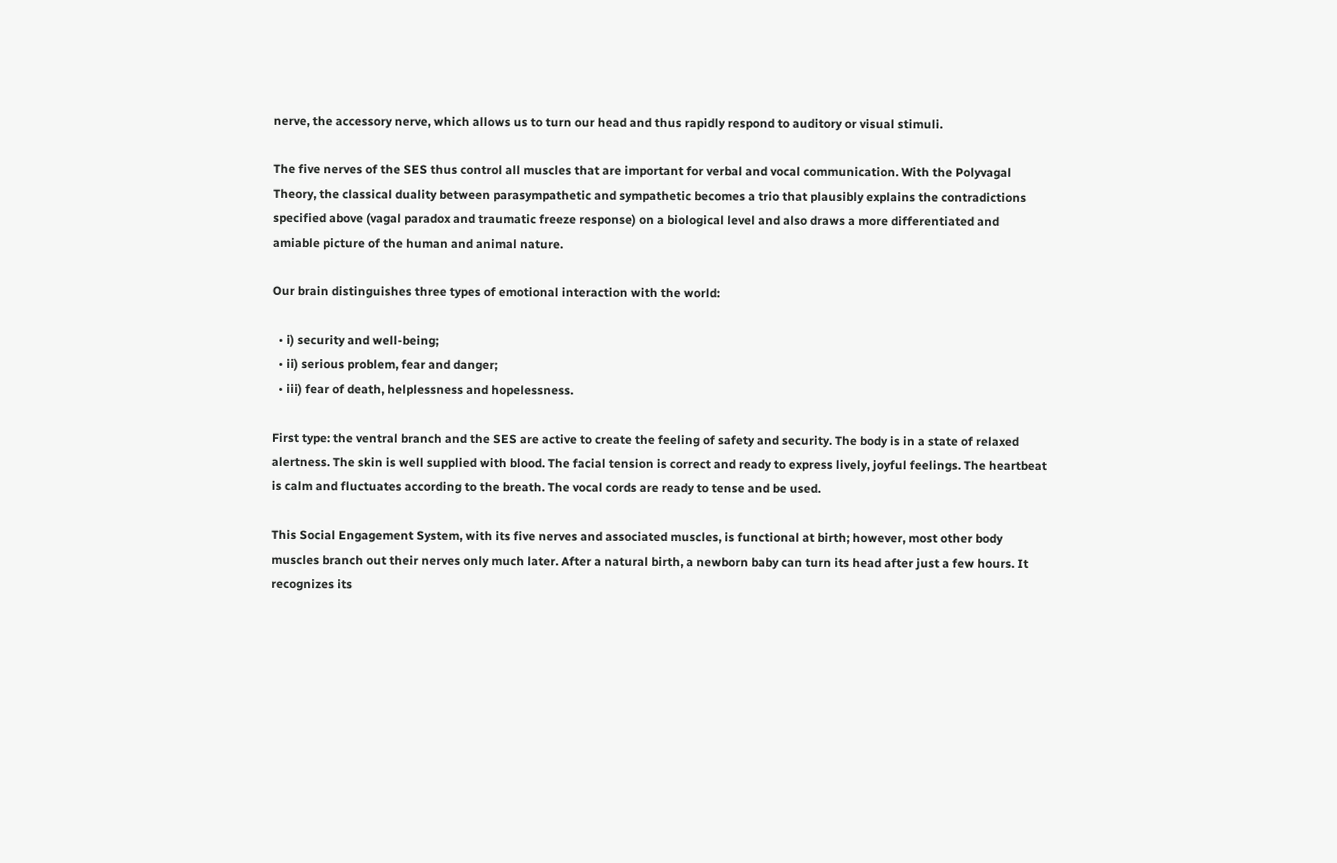nerve, the accessory nerve, which allows us to turn our head and thus rapidly respond to auditory or visual stimuli.

The five nerves of the SES thus control all muscles that are important for verbal and vocal communication. With the Polyvagal Theory, the classical duality between parasympathetic and sympathetic becomes a trio that plausibly explains the contradictions specified above (vagal paradox and traumatic freeze response) on a biological level and also draws a more differentiated and amiable picture of the human and animal nature.

Our brain distinguishes three types of emotional interaction with the world:

  • i) security and well-being;
  • ii) serious problem, fear and danger;
  • iii) fear of death, helplessness and hopelessness.

First type: the ventral branch and the SES are active to create the feeling of safety and security. The body is in a state of relaxed alertness. The skin is well supplied with blood. The facial tension is correct and ready to express lively, joyful feelings. The heartbeat is calm and fluctuates according to the breath. The vocal cords are ready to tense and be used.

This Social Engagement System, with its five nerves and associated muscles, is functional at birth; however, most other body muscles branch out their nerves only much later. After a natural birth, a newborn baby can turn its head after just a few hours. It recognizes its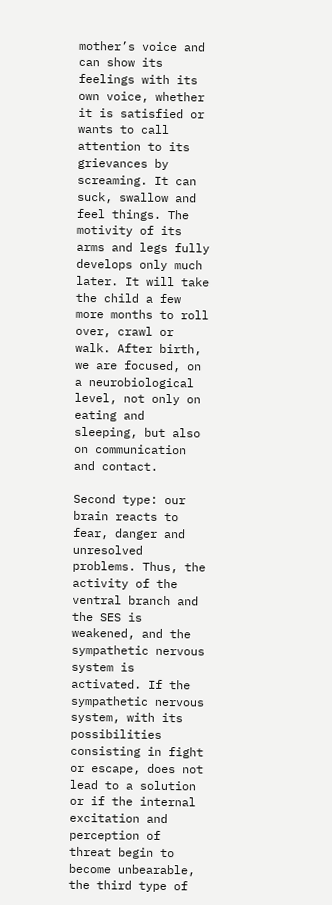mother’s voice and can show its feelings with its own voice, whether it is satisfied or wants to call attention to its grievances by screaming. It can suck, swallow and feel things. The motivity of its arms and legs fully develops only much later. It will take the child a few more months to roll over, crawl or walk. After birth, we are focused, on a neurobiological level, not only on eating and sleeping, but also on communication and contact.

Second type: our brain reacts to fear, danger and unresolved problems. Thus, the activity of the ventral branch and the SES is weakened, and the sympathetic nervous system is activated. If the sympathetic nervous system, with its possibilities consisting in fight or escape, does not lead to a solution or if the internal excitation and perception of threat begin to become unbearable, the third type of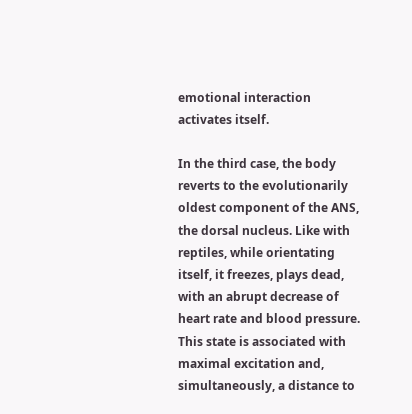emotional interaction activates itself.

In the third case, the body reverts to the evolutionarily oldest component of the ANS, the dorsal nucleus. Like with reptiles, while orientating itself, it freezes, plays dead, with an abrupt decrease of heart rate and blood pressure. This state is associated with maximal excitation and, simultaneously, a distance to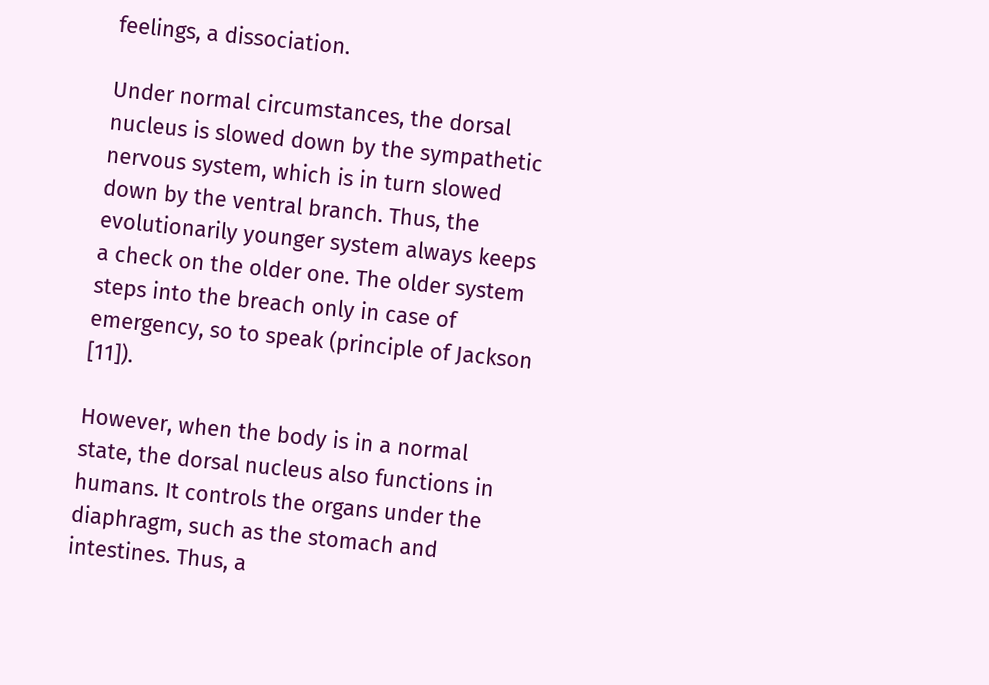feelings, a dissociation.

Under normal circumstances, the dorsal nucleus is slowed down by the sympathetic nervous system, which is in turn slowed down by the ventral branch. Thus, the evolutionarily younger system always keeps a check on the older one. The older system steps into the breach only in case of emergency, so to speak (principle of Jackson [11]).

However, when the body is in a normal state, the dorsal nucleus also functions in humans. It controls the organs under the diaphragm, such as the stomach and intestines. Thus, a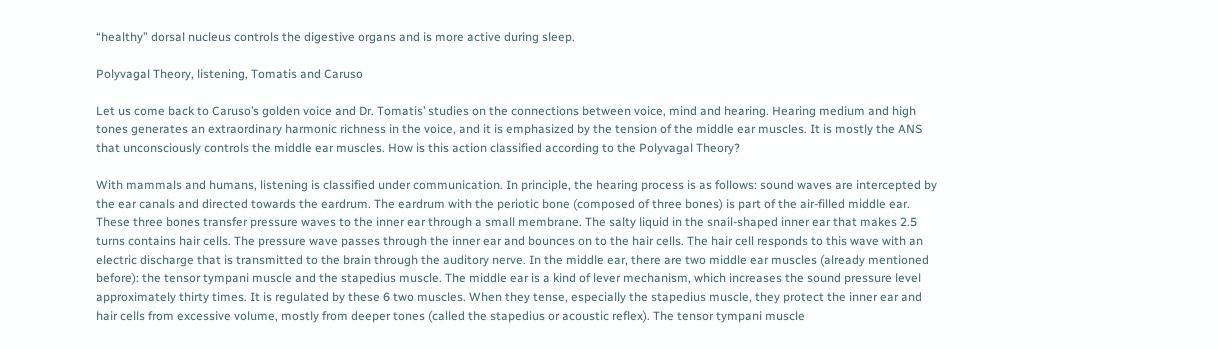“healthy” dorsal nucleus controls the digestive organs and is more active during sleep.

Polyvagal Theory, listening, Tomatis and Caruso

Let us come back to Caruso’s golden voice and Dr. Tomatis’ studies on the connections between voice, mind and hearing. Hearing medium and high tones generates an extraordinary harmonic richness in the voice, and it is emphasized by the tension of the middle ear muscles. It is mostly the ANS that unconsciously controls the middle ear muscles. How is this action classified according to the Polyvagal Theory?

With mammals and humans, listening is classified under communication. In principle, the hearing process is as follows: sound waves are intercepted by the ear canals and directed towards the eardrum. The eardrum with the periotic bone (composed of three bones) is part of the air-filled middle ear. These three bones transfer pressure waves to the inner ear through a small membrane. The salty liquid in the snail-shaped inner ear that makes 2.5 turns contains hair cells. The pressure wave passes through the inner ear and bounces on to the hair cells. The hair cell responds to this wave with an electric discharge that is transmitted to the brain through the auditory nerve. In the middle ear, there are two middle ear muscles (already mentioned before): the tensor tympani muscle and the stapedius muscle. The middle ear is a kind of lever mechanism, which increases the sound pressure level approximately thirty times. It is regulated by these 6 two muscles. When they tense, especially the stapedius muscle, they protect the inner ear and hair cells from excessive volume, mostly from deeper tones (called the stapedius or acoustic reflex). The tensor tympani muscle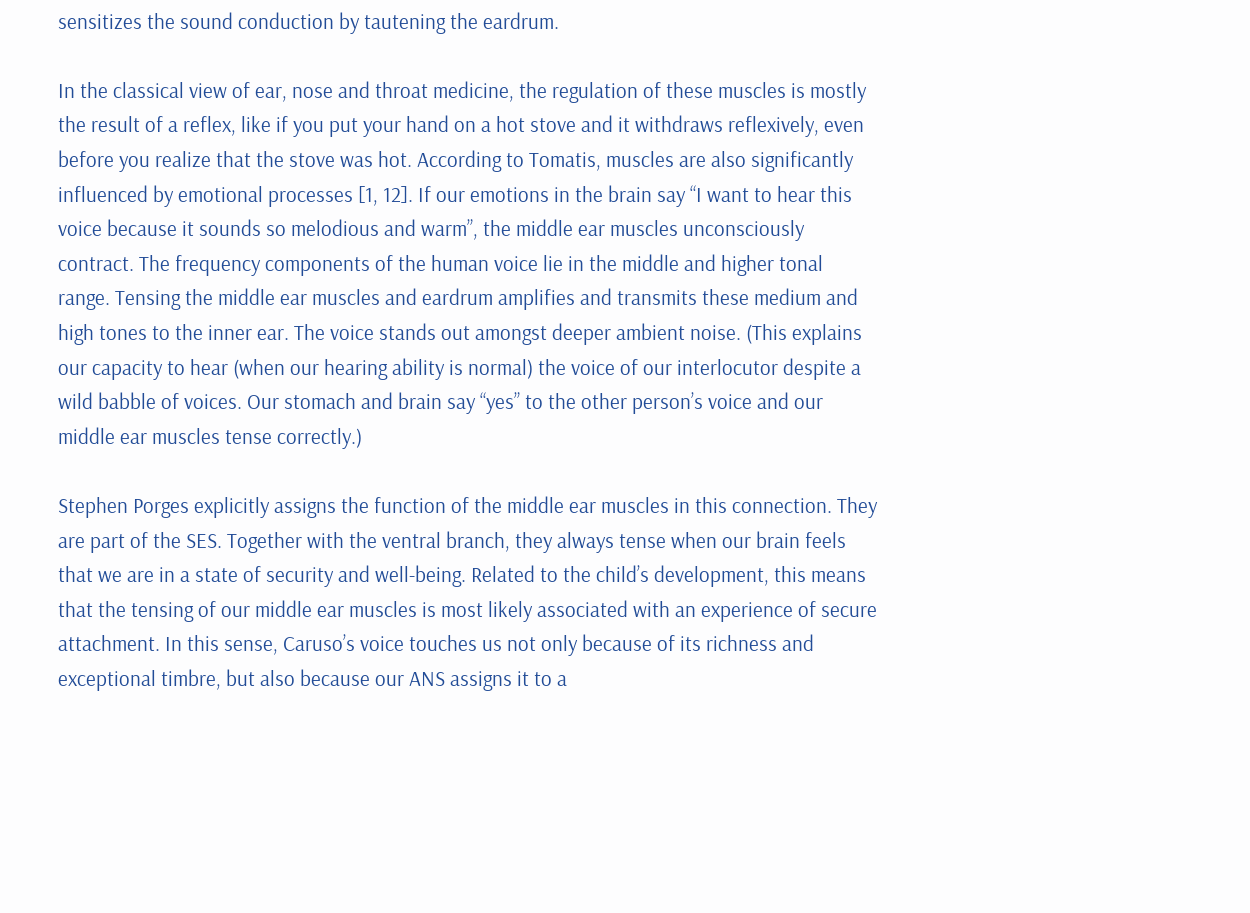sensitizes the sound conduction by tautening the eardrum.

In the classical view of ear, nose and throat medicine, the regulation of these muscles is mostly the result of a reflex, like if you put your hand on a hot stove and it withdraws reflexively, even before you realize that the stove was hot. According to Tomatis, muscles are also significantly influenced by emotional processes [1, 12]. If our emotions in the brain say “I want to hear this voice because it sounds so melodious and warm”, the middle ear muscles unconsciously contract. The frequency components of the human voice lie in the middle and higher tonal range. Tensing the middle ear muscles and eardrum amplifies and transmits these medium and high tones to the inner ear. The voice stands out amongst deeper ambient noise. (This explains our capacity to hear (when our hearing ability is normal) the voice of our interlocutor despite a wild babble of voices. Our stomach and brain say “yes” to the other person’s voice and our middle ear muscles tense correctly.)

Stephen Porges explicitly assigns the function of the middle ear muscles in this connection. They are part of the SES. Together with the ventral branch, they always tense when our brain feels that we are in a state of security and well-being. Related to the child’s development, this means that the tensing of our middle ear muscles is most likely associated with an experience of secure attachment. In this sense, Caruso’s voice touches us not only because of its richness and exceptional timbre, but also because our ANS assigns it to a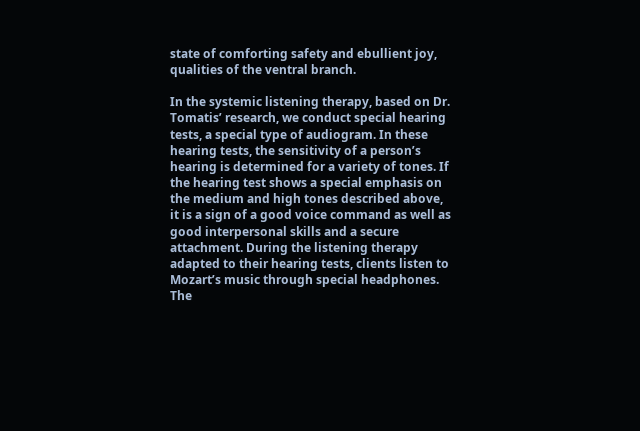state of comforting safety and ebullient joy, qualities of the ventral branch.

In the systemic listening therapy, based on Dr. Tomatis’ research, we conduct special hearing tests, a special type of audiogram. In these hearing tests, the sensitivity of a person’s hearing is determined for a variety of tones. If the hearing test shows a special emphasis on the medium and high tones described above, it is a sign of a good voice command as well as good interpersonal skills and a secure attachment. During the listening therapy adapted to their hearing tests, clients listen to Mozart’s music through special headphones. The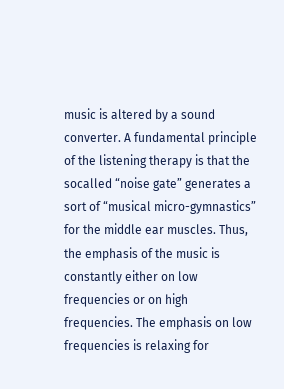music is altered by a sound converter. A fundamental principle of the listening therapy is that the socalled “noise gate” generates a sort of “musical micro-gymnastics” for the middle ear muscles. Thus, the emphasis of the music is constantly either on low frequencies or on high frequencies. The emphasis on low frequencies is relaxing for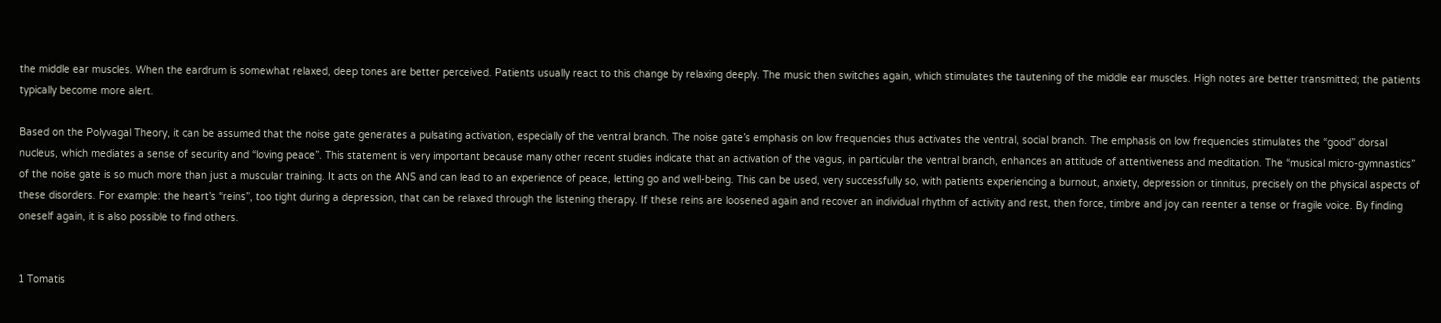the middle ear muscles. When the eardrum is somewhat relaxed, deep tones are better perceived. Patients usually react to this change by relaxing deeply. The music then switches again, which stimulates the tautening of the middle ear muscles. High notes are better transmitted; the patients typically become more alert.

Based on the Polyvagal Theory, it can be assumed that the noise gate generates a pulsating activation, especially of the ventral branch. The noise gate’s emphasis on low frequencies thus activates the ventral, social branch. The emphasis on low frequencies stimulates the “good” dorsal nucleus, which mediates a sense of security and “loving peace”. This statement is very important because many other recent studies indicate that an activation of the vagus, in particular the ventral branch, enhances an attitude of attentiveness and meditation. The “musical micro-gymnastics” of the noise gate is so much more than just a muscular training. It acts on the ANS and can lead to an experience of peace, letting go and well-being. This can be used, very successfully so, with patients experiencing a burnout, anxiety, depression or tinnitus, precisely on the physical aspects of these disorders. For example: the heart’s “reins”, too tight during a depression, that can be relaxed through the listening therapy. If these reins are loosened again and recover an individual rhythm of activity and rest, then force, timbre and joy can reenter a tense or fragile voice. By finding oneself again, it is also possible to find others.


1 Tomatis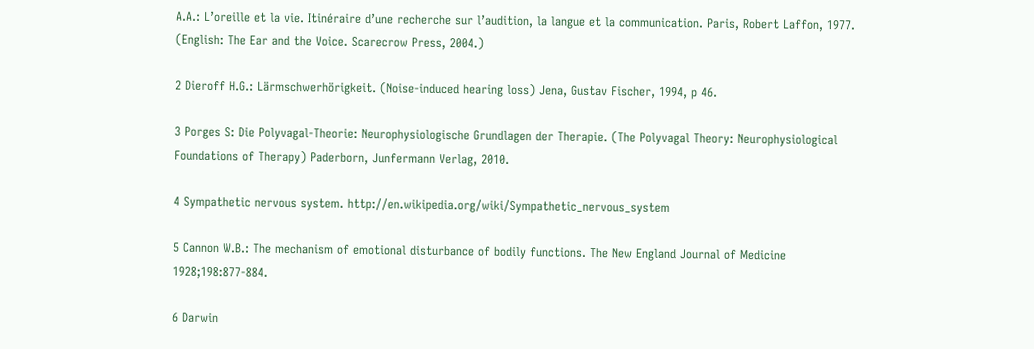A.A.: L’oreille et la vie. Itinéraire d’une recherche sur l’audition, la langue et la communication. Paris, Robert Laffon, 1977. (English: The Ear and the Voice. Scarecrow Press, 2004.)

2 Dieroff H.G.: Lärmschwerhörigkeit. (Noise-induced hearing loss) Jena, Gustav Fischer, 1994, p 46.

3 Porges S: Die Polyvagal-Theorie: Neurophysiologische Grundlagen der Therapie. (The Polyvagal Theory: Neurophysiological Foundations of Therapy) Paderborn, Junfermann Verlag, 2010.

4 Sympathetic nervous system. http://en.wikipedia.org/wiki/Sympathetic_nervous_system

5 Cannon W.B.: The mechanism of emotional disturbance of bodily functions. The New England Journal of Medicine 1928;198:877-884.

6 Darwin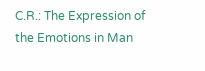C.R.: The Expression of the Emotions in Man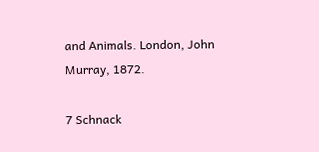and Animals. London, John Murray, 1872.

7 Schnack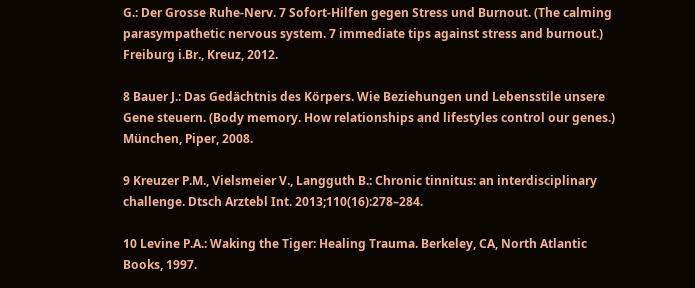G.: Der Grosse Ruhe-Nerv. 7 Sofort-Hilfen gegen Stress und Burnout. (The calming parasympathetic nervous system. 7 immediate tips against stress and burnout.) Freiburg i.Br., Kreuz, 2012.

8 Bauer J.: Das Gedächtnis des Körpers. Wie Beziehungen und Lebensstile unsere Gene steuern. (Body memory. How relationships and lifestyles control our genes.) München, Piper, 2008.

9 Kreuzer P.M., Vielsmeier V., Langguth B.: Chronic tinnitus: an interdisciplinary challenge. Dtsch Arztebl Int. 2013;110(16):278–284.

10 Levine P.A.: Waking the Tiger: Healing Trauma. Berkeley, CA, North Atlantic Books, 1997.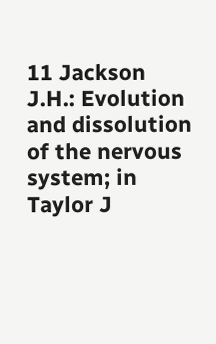11 Jackson J.H.: Evolution and dissolution of the nervous system; in Taylor J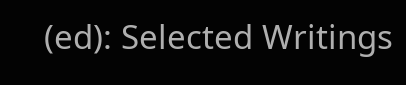(ed): Selected Writings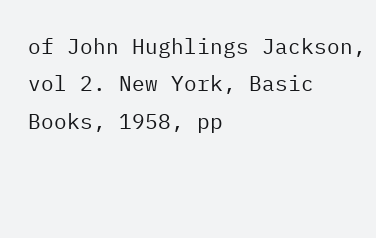of John Hughlings Jackson, vol 2. New York, Basic Books, 1958, pp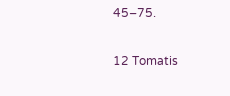45–75.

12 Tomatis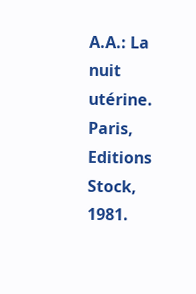A.A.: La nuit utérine. Paris, Editions Stock, 1981.